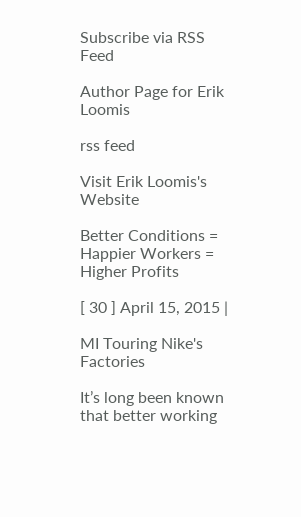Subscribe via RSS Feed

Author Page for Erik Loomis

rss feed

Visit Erik Loomis's Website

Better Conditions = Happier Workers = Higher Profits

[ 30 ] April 15, 2015 |

MI Touring Nike's Factories

It’s long been known that better working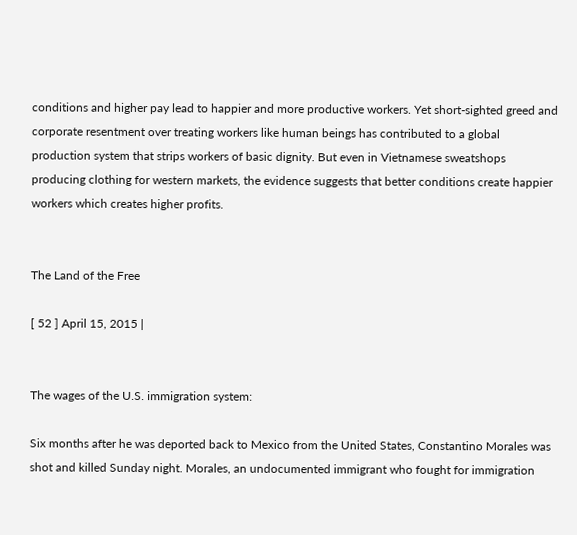conditions and higher pay lead to happier and more productive workers. Yet short-sighted greed and corporate resentment over treating workers like human beings has contributed to a global production system that strips workers of basic dignity. But even in Vietnamese sweatshops producing clothing for western markets, the evidence suggests that better conditions create happier workers which creates higher profits.


The Land of the Free

[ 52 ] April 15, 2015 |


The wages of the U.S. immigration system:

Six months after he was deported back to Mexico from the United States, Constantino Morales was shot and killed Sunday night. Morales, an undocumented immigrant who fought for immigration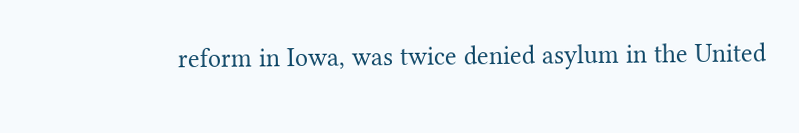reform in Iowa, was twice denied asylum in the United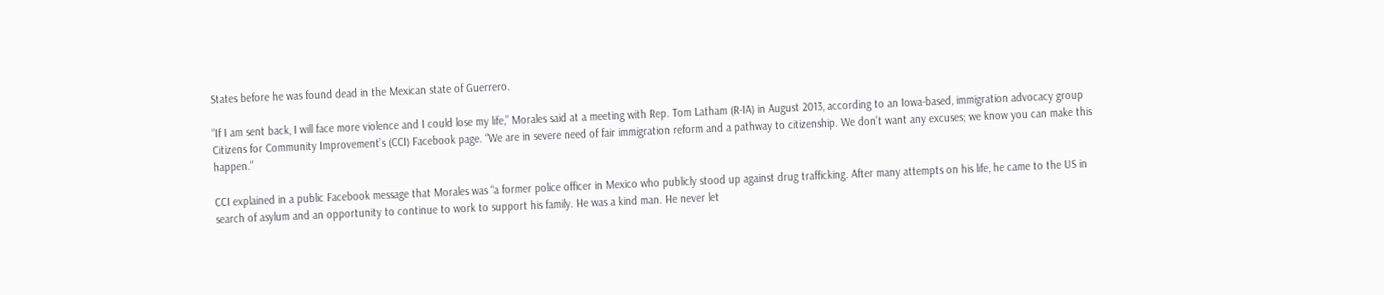States before he was found dead in the Mexican state of Guerrero.

“If I am sent back, I will face more violence and I could lose my life,” Morales said at a meeting with Rep. Tom Latham (R-IA) in August 2013, according to an Iowa-based, immigration advocacy group Citizens for Community Improvement’s (CCI) Facebook page. “We are in severe need of fair immigration reform and a pathway to citizenship. We don’t want any excuses; we know you can make this happen.”

CCI explained in a public Facebook message that Morales was “a former police officer in Mexico who publicly stood up against drug trafficking. After many attempts on his life, he came to the US in search of asylum and an opportunity to continue to work to support his family. He was a kind man. He never let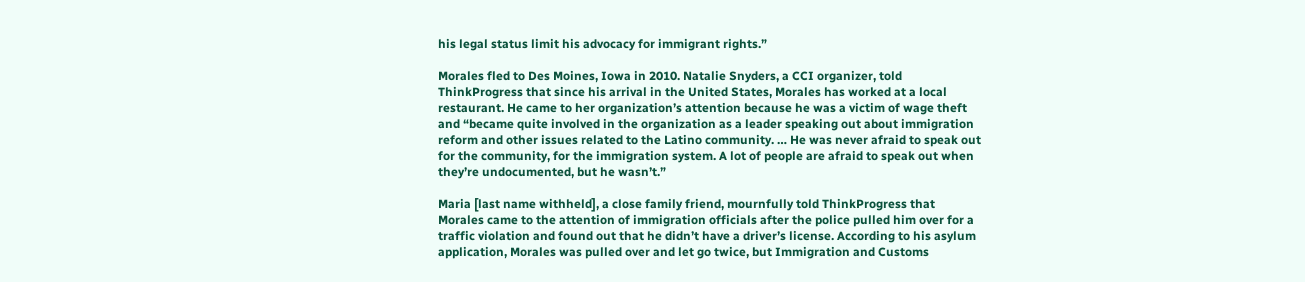his legal status limit his advocacy for immigrant rights.”

Morales fled to Des Moines, Iowa in 2010. Natalie Snyders, a CCI organizer, told ThinkProgress that since his arrival in the United States, Morales has worked at a local restaurant. He came to her organization’s attention because he was a victim of wage theft and “became quite involved in the organization as a leader speaking out about immigration reform and other issues related to the Latino community. … He was never afraid to speak out for the community, for the immigration system. A lot of people are afraid to speak out when they’re undocumented, but he wasn’t.”

Maria [last name withheld], a close family friend, mournfully told ThinkProgress that Morales came to the attention of immigration officials after the police pulled him over for a traffic violation and found out that he didn’t have a driver’s license. According to his asylum application, Morales was pulled over and let go twice, but Immigration and Customs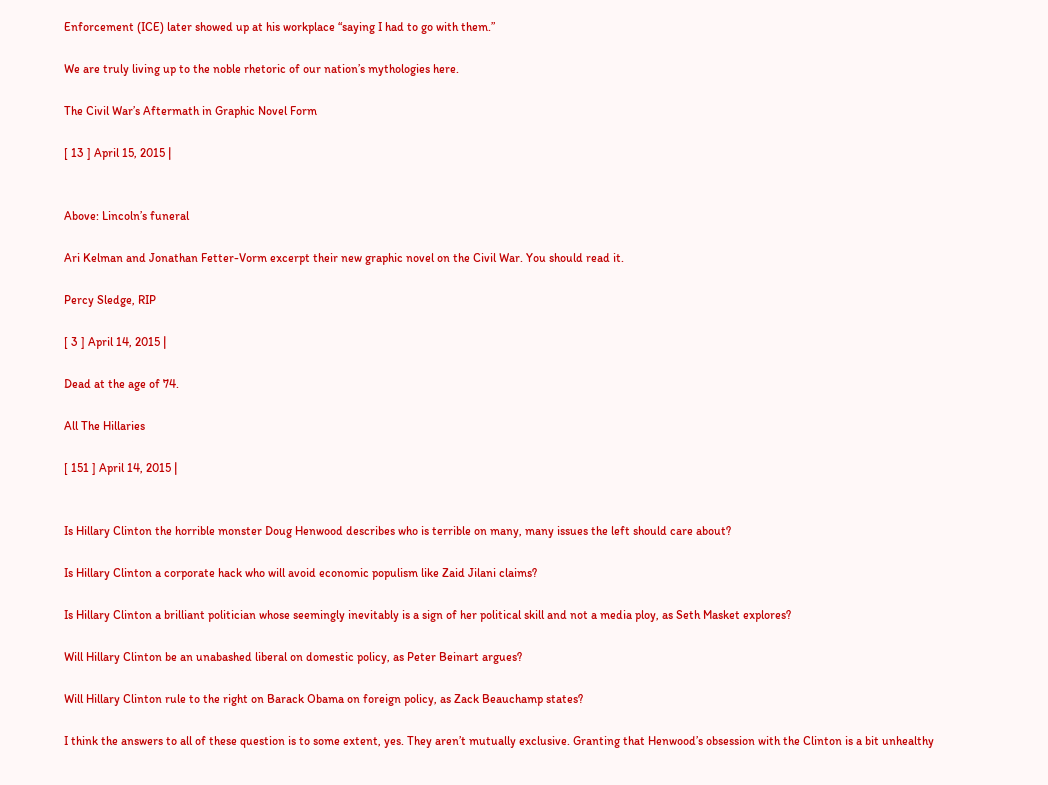Enforcement (ICE) later showed up at his workplace “saying I had to go with them.”

We are truly living up to the noble rhetoric of our nation’s mythologies here.

The Civil War’s Aftermath in Graphic Novel Form

[ 13 ] April 15, 2015 |


Above: Lincoln’s funeral

Ari Kelman and Jonathan Fetter-Vorm excerpt their new graphic novel on the Civil War. You should read it.

Percy Sledge, RIP

[ 3 ] April 14, 2015 |

Dead at the age of 74.

All The Hillaries

[ 151 ] April 14, 2015 |


Is Hillary Clinton the horrible monster Doug Henwood describes who is terrible on many, many issues the left should care about?

Is Hillary Clinton a corporate hack who will avoid economic populism like Zaid Jilani claims?

Is Hillary Clinton a brilliant politician whose seemingly inevitably is a sign of her political skill and not a media ploy, as Seth Masket explores?

Will Hillary Clinton be an unabashed liberal on domestic policy, as Peter Beinart argues?

Will Hillary Clinton rule to the right on Barack Obama on foreign policy, as Zack Beauchamp states?

I think the answers to all of these question is to some extent, yes. They aren’t mutually exclusive. Granting that Henwood’s obsession with the Clinton is a bit unhealthy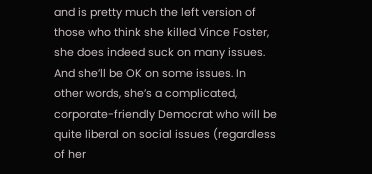and is pretty much the left version of those who think she killed Vince Foster, she does indeed suck on many issues. And she’ll be OK on some issues. In other words, she’s a complicated, corporate-friendly Democrat who will be quite liberal on social issues (regardless of her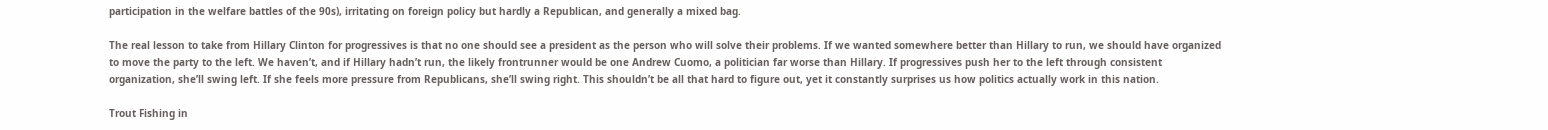participation in the welfare battles of the 90s), irritating on foreign policy but hardly a Republican, and generally a mixed bag.

The real lesson to take from Hillary Clinton for progressives is that no one should see a president as the person who will solve their problems. If we wanted somewhere better than Hillary to run, we should have organized to move the party to the left. We haven’t, and if Hillary hadn’t run, the likely frontrunner would be one Andrew Cuomo, a politician far worse than Hillary. If progressives push her to the left through consistent organization, she’ll swing left. If she feels more pressure from Republicans, she’ll swing right. This shouldn’t be all that hard to figure out, yet it constantly surprises us how politics actually work in this nation.

Trout Fishing in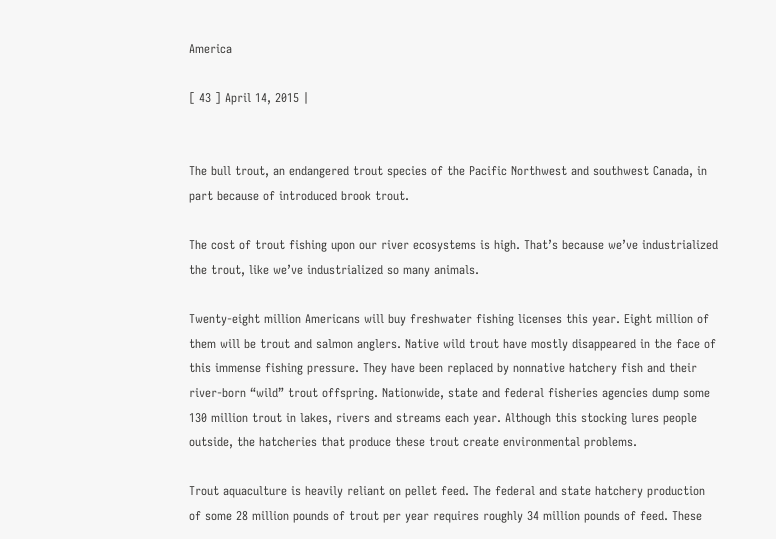America

[ 43 ] April 14, 2015 |


The bull trout, an endangered trout species of the Pacific Northwest and southwest Canada, in part because of introduced brook trout.

The cost of trout fishing upon our river ecosystems is high. That’s because we’ve industrialized the trout, like we’ve industrialized so many animals.

Twenty-eight million Americans will buy freshwater fishing licenses this year. Eight million of them will be trout and salmon anglers. Native wild trout have mostly disappeared in the face of this immense fishing pressure. They have been replaced by nonnative hatchery fish and their river-born “wild” trout offspring. Nationwide, state and federal fisheries agencies dump some 130 million trout in lakes, rivers and streams each year. Although this stocking lures people outside, the hatcheries that produce these trout create environmental problems.

Trout aquaculture is heavily reliant on pellet feed. The federal and state hatchery production of some 28 million pounds of trout per year requires roughly 34 million pounds of feed. These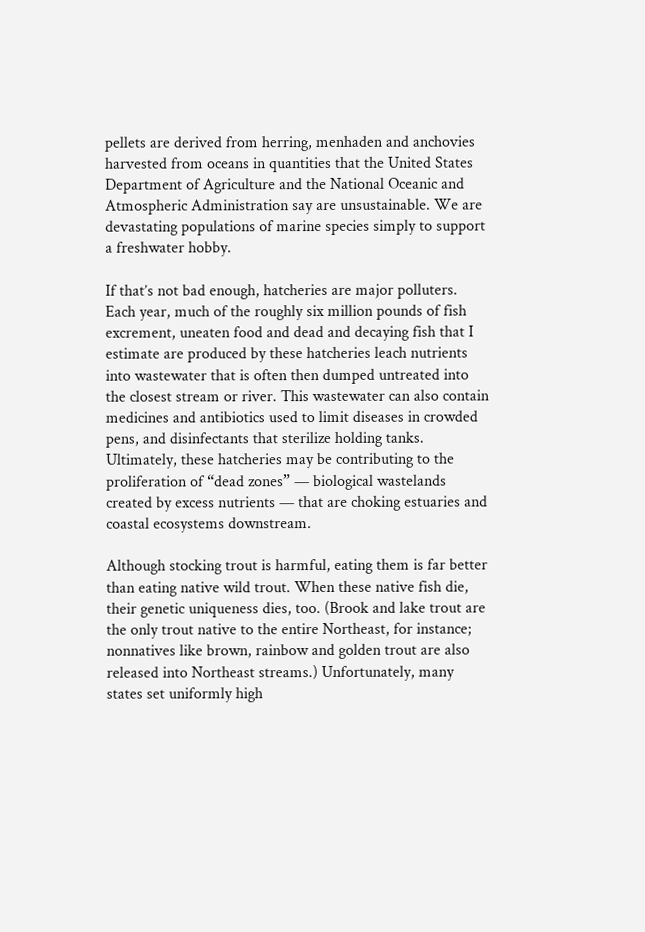pellets are derived from herring, menhaden and anchovies harvested from oceans in quantities that the United States Department of Agriculture and the National Oceanic and Atmospheric Administration say are unsustainable. We are devastating populations of marine species simply to support a freshwater hobby.

If that’s not bad enough, hatcheries are major polluters. Each year, much of the roughly six million pounds of fish excrement, uneaten food and dead and decaying fish that I estimate are produced by these hatcheries leach nutrients into wastewater that is often then dumped untreated into the closest stream or river. This wastewater can also contain medicines and antibiotics used to limit diseases in crowded pens, and disinfectants that sterilize holding tanks. Ultimately, these hatcheries may be contributing to the proliferation of “dead zones” — biological wastelands created by excess nutrients — that are choking estuaries and coastal ecosystems downstream.

Although stocking trout is harmful, eating them is far better than eating native wild trout. When these native fish die, their genetic uniqueness dies, too. (Brook and lake trout are the only trout native to the entire Northeast, for instance; nonnatives like brown, rainbow and golden trout are also released into Northeast streams.) Unfortunately, many states set uniformly high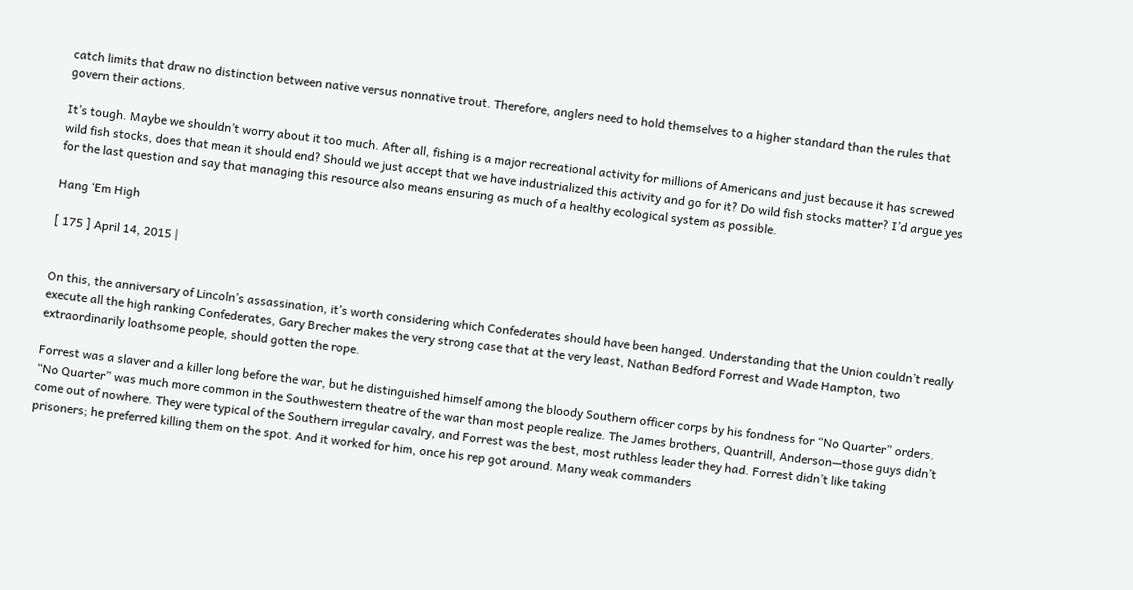catch limits that draw no distinction between native versus nonnative trout. Therefore, anglers need to hold themselves to a higher standard than the rules that govern their actions.

It’s tough. Maybe we shouldn’t worry about it too much. After all, fishing is a major recreational activity for millions of Americans and just because it has screwed wild fish stocks, does that mean it should end? Should we just accept that we have industrialized this activity and go for it? Do wild fish stocks matter? I’d argue yes for the last question and say that managing this resource also means ensuring as much of a healthy ecological system as possible.

Hang ‘Em High

[ 175 ] April 14, 2015 |


On this, the anniversary of Lincoln’s assassination, it’s worth considering which Confederates should have been hanged. Understanding that the Union couldn’t really execute all the high ranking Confederates, Gary Brecher makes the very strong case that at the very least, Nathan Bedford Forrest and Wade Hampton, two extraordinarily loathsome people, should gotten the rope.

Forrest was a slaver and a killer long before the war, but he distinguished himself among the bloody Southern officer corps by his fondness for “No Quarter” orders. “No Quarter” was much more common in the Southwestern theatre of the war than most people realize. The James brothers, Quantrill, Anderson—those guys didn’t come out of nowhere. They were typical of the Southern irregular cavalry, and Forrest was the best, most ruthless leader they had. Forrest didn’t like taking prisoners; he preferred killing them on the spot. And it worked for him, once his rep got around. Many weak commanders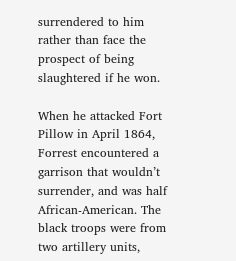surrendered to him rather than face the prospect of being slaughtered if he won.

When he attacked Fort Pillow in April 1864, Forrest encountered a garrison that wouldn’t surrender, and was half African-American. The black troops were from two artillery units,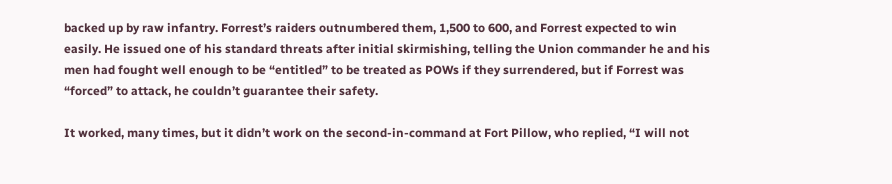backed up by raw infantry. Forrest’s raiders outnumbered them, 1,500 to 600, and Forrest expected to win easily. He issued one of his standard threats after initial skirmishing, telling the Union commander he and his men had fought well enough to be “entitled” to be treated as POWs if they surrendered, but if Forrest was “forced” to attack, he couldn’t guarantee their safety.

It worked, many times, but it didn’t work on the second-in-command at Fort Pillow, who replied, “I will not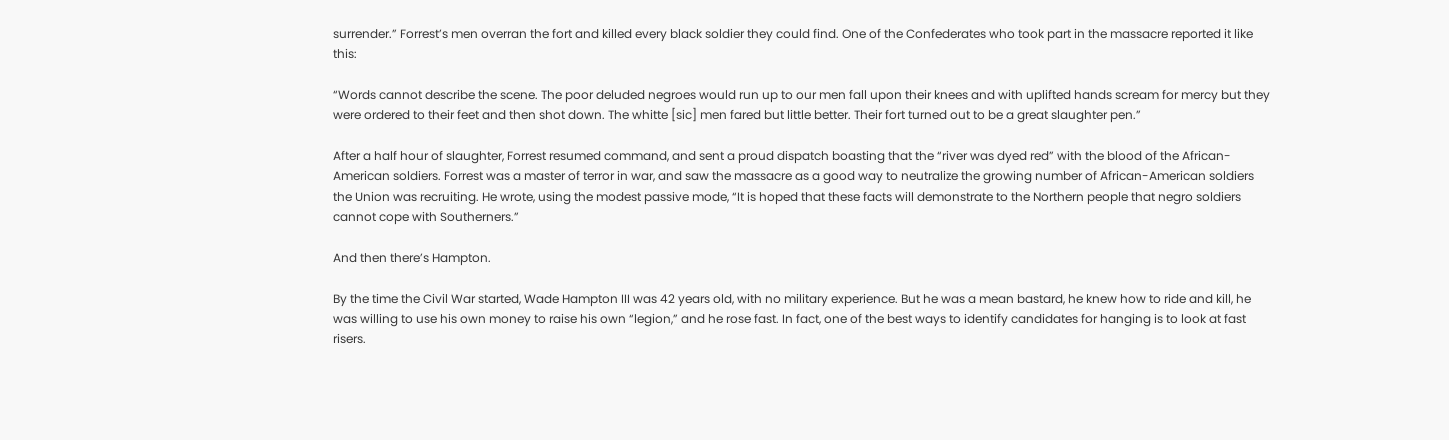surrender.” Forrest’s men overran the fort and killed every black soldier they could find. One of the Confederates who took part in the massacre reported it like this:

“Words cannot describe the scene. The poor deluded negroes would run up to our men fall upon their knees and with uplifted hands scream for mercy but they were ordered to their feet and then shot down. The whitte [sic] men fared but little better. Their fort turned out to be a great slaughter pen.”

After a half hour of slaughter, Forrest resumed command, and sent a proud dispatch boasting that the “river was dyed red” with the blood of the African-American soldiers. Forrest was a master of terror in war, and saw the massacre as a good way to neutralize the growing number of African-American soldiers the Union was recruiting. He wrote, using the modest passive mode, “It is hoped that these facts will demonstrate to the Northern people that negro soldiers cannot cope with Southerners.”

And then there’s Hampton.

By the time the Civil War started, Wade Hampton III was 42 years old, with no military experience. But he was a mean bastard, he knew how to ride and kill, he was willing to use his own money to raise his own “legion,” and he rose fast. In fact, one of the best ways to identify candidates for hanging is to look at fast risers.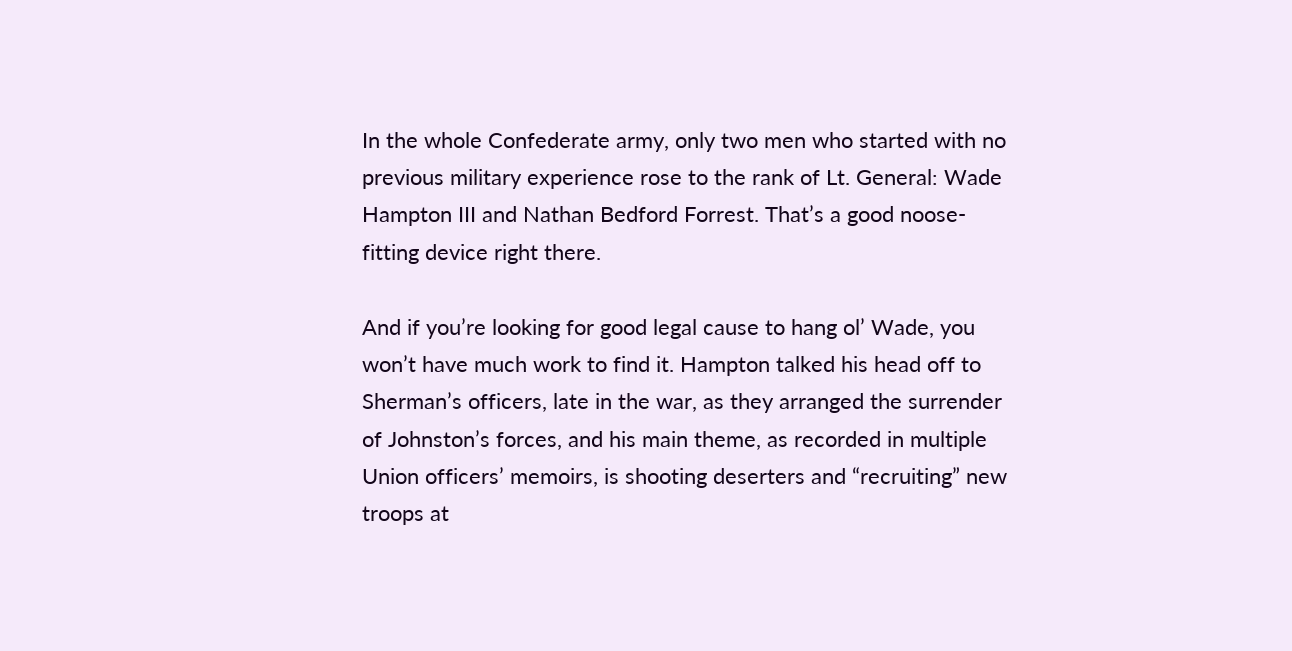In the whole Confederate army, only two men who started with no previous military experience rose to the rank of Lt. General: Wade Hampton III and Nathan Bedford Forrest. That’s a good noose-fitting device right there.

And if you’re looking for good legal cause to hang ol’ Wade, you won’t have much work to find it. Hampton talked his head off to Sherman’s officers, late in the war, as they arranged the surrender of Johnston’s forces, and his main theme, as recorded in multiple Union officers’ memoirs, is shooting deserters and “recruiting” new troops at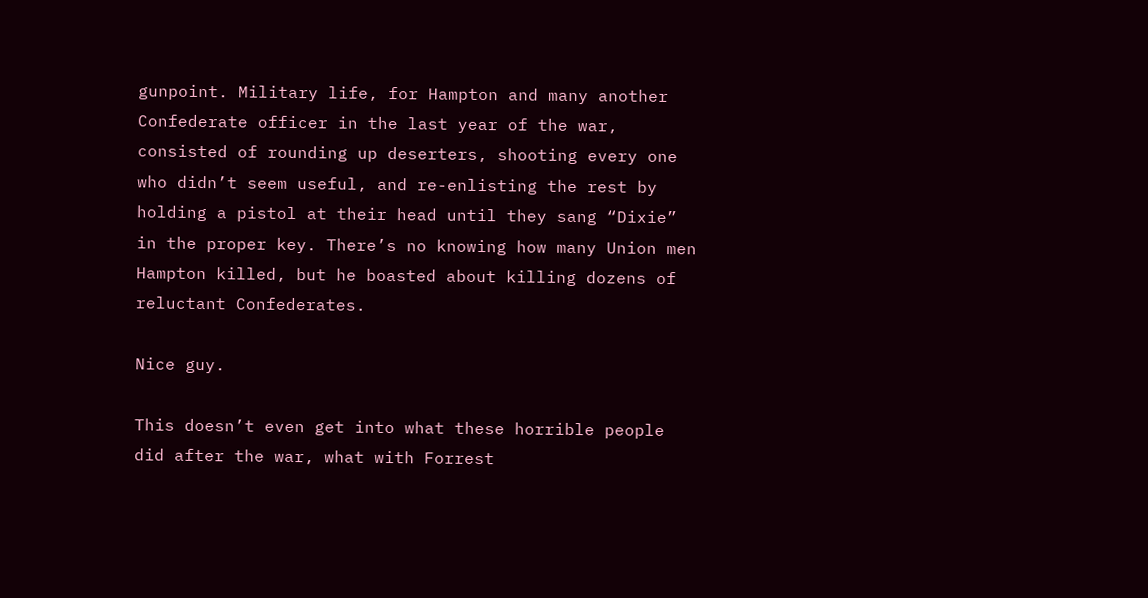gunpoint. Military life, for Hampton and many another Confederate officer in the last year of the war, consisted of rounding up deserters, shooting every one who didn’t seem useful, and re-enlisting the rest by holding a pistol at their head until they sang “Dixie” in the proper key. There’s no knowing how many Union men Hampton killed, but he boasted about killing dozens of reluctant Confederates.

Nice guy.

This doesn’t even get into what these horrible people did after the war, what with Forrest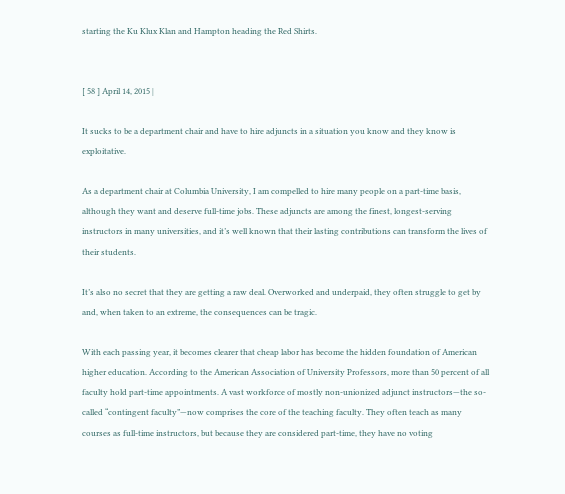starting the Ku Klux Klan and Hampton heading the Red Shirts.


[ 58 ] April 14, 2015 |

It sucks to be a department chair and have to hire adjuncts in a situation you know and they know is exploitative.

As a department chair at Columbia University, I am compelled to hire many people on a part-time basis, although they want and deserve full-time jobs. These adjuncts are among the finest, longest-serving instructors in many universities, and it’s well known that their lasting contributions can transform the lives of their students.

It’s also no secret that they are getting a raw deal. Overworked and underpaid, they often struggle to get by and, when taken to an extreme, the consequences can be tragic.

With each passing year, it becomes clearer that cheap labor has become the hidden foundation of American higher education. According to the American Association of University Professors, more than 50 percent of all faculty hold part-time appointments. A vast workforce of mostly non-unionized adjunct instructors—the so-called “contingent faculty”—now comprises the core of the teaching faculty. They often teach as many courses as full-time instructors, but because they are considered part-time, they have no voting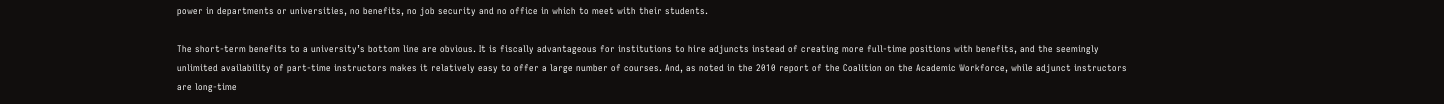power in departments or universities, no benefits, no job security and no office in which to meet with their students.

The short-term benefits to a university’s bottom line are obvious. It is fiscally advantageous for institutions to hire adjuncts instead of creating more full-time positions with benefits, and the seemingly unlimited availability of part-time instructors makes it relatively easy to offer a large number of courses. And, as noted in the 2010 report of the Coalition on the Academic Workforce, while adjunct instructors are long-time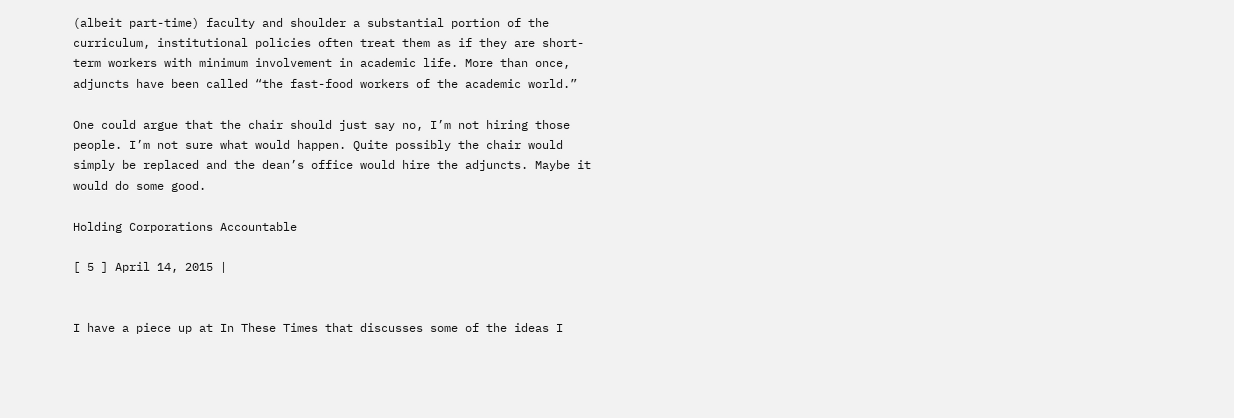(albeit part-time) faculty and shoulder a substantial portion of the curriculum, institutional policies often treat them as if they are short-term workers with minimum involvement in academic life. More than once, adjuncts have been called “the fast-food workers of the academic world.”

One could argue that the chair should just say no, I’m not hiring those people. I’m not sure what would happen. Quite possibly the chair would simply be replaced and the dean’s office would hire the adjuncts. Maybe it would do some good.

Holding Corporations Accountable

[ 5 ] April 14, 2015 |


I have a piece up at In These Times that discusses some of the ideas I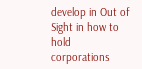develop in Out of Sight in how to hold corporations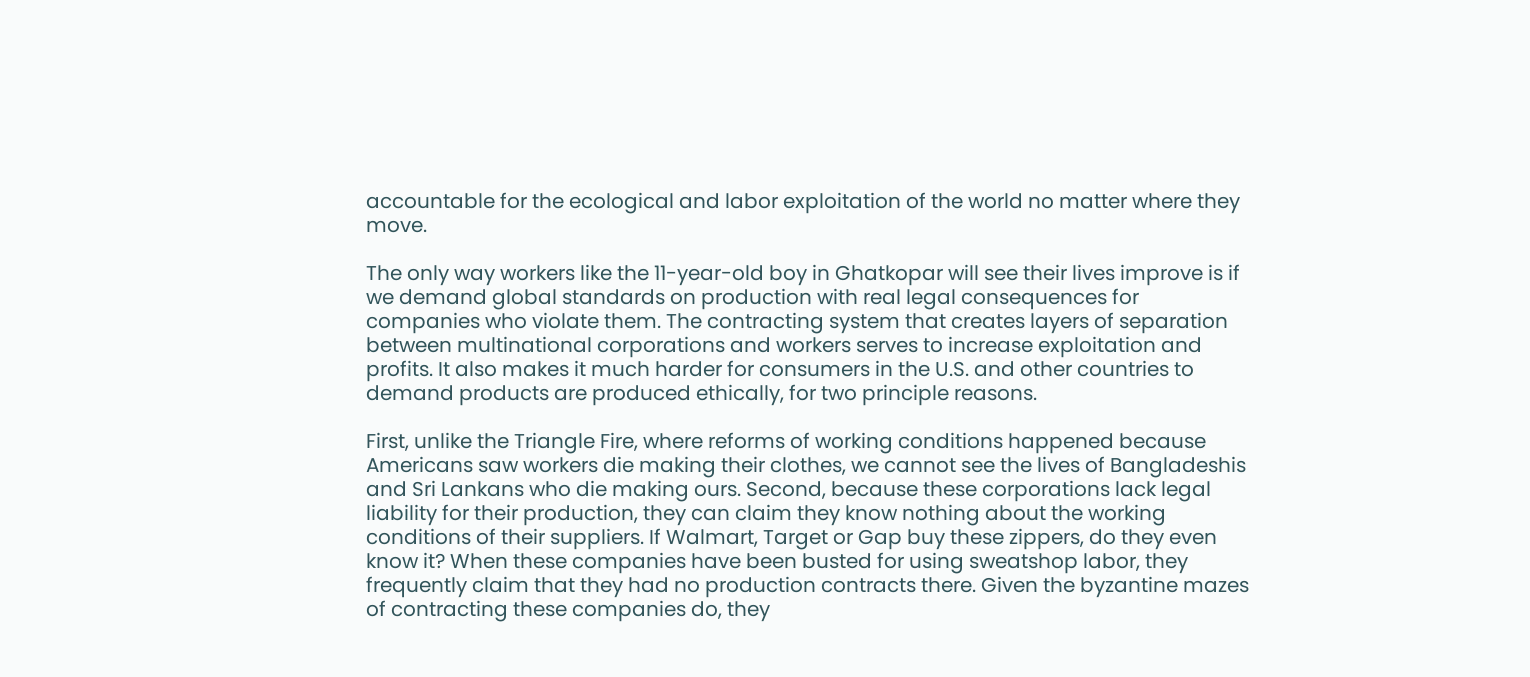accountable for the ecological and labor exploitation of the world no matter where they move.

The only way workers like the 11-year-old boy in Ghatkopar will see their lives improve is if we demand global standards on production with real legal consequences for companies who violate them. The contracting system that creates layers of separation between multinational corporations and workers serves to increase exploitation and profits. It also makes it much harder for consumers in the U.S. and other countries to demand products are produced ethically, for two principle reasons.

First, unlike the Triangle Fire, where reforms of working conditions happened because Americans saw workers die making their clothes, we cannot see the lives of Bangladeshis and Sri Lankans who die making ours. Second, because these corporations lack legal liability for their production, they can claim they know nothing about the working conditions of their suppliers. If Walmart, Target or Gap buy these zippers, do they even know it? When these companies have been busted for using sweatshop labor, they frequently claim that they had no production contracts there. Given the byzantine mazes of contracting these companies do, they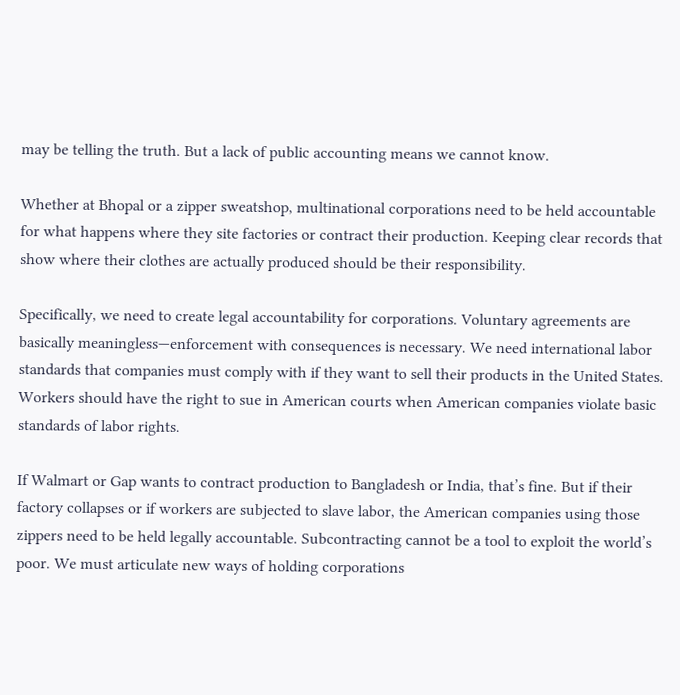may be telling the truth. But a lack of public accounting means we cannot know.

Whether at Bhopal or a zipper sweatshop, multinational corporations need to be held accountable for what happens where they site factories or contract their production. Keeping clear records that show where their clothes are actually produced should be their responsibility.

Specifically, we need to create legal accountability for corporations. Voluntary agreements are basically meaningless—enforcement with consequences is necessary. We need international labor standards that companies must comply with if they want to sell their products in the United States. Workers should have the right to sue in American courts when American companies violate basic standards of labor rights.

If Walmart or Gap wants to contract production to Bangladesh or India, that’s fine. But if their factory collapses or if workers are subjected to slave labor, the American companies using those zippers need to be held legally accountable. Subcontracting cannot be a tool to exploit the world’s poor. We must articulate new ways of holding corporations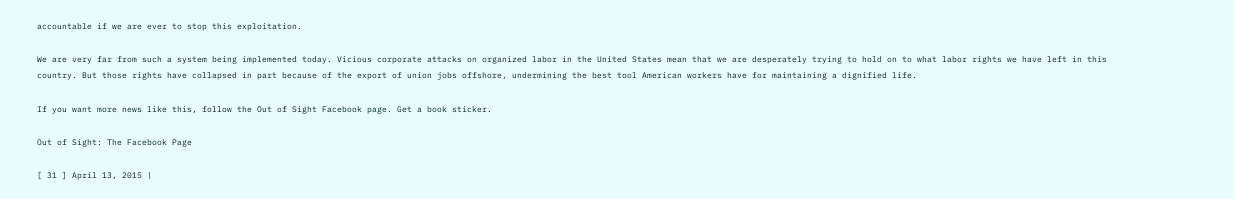accountable if we are ever to stop this exploitation.

We are very far from such a system being implemented today. Vicious corporate attacks on organized labor in the United States mean that we are desperately trying to hold on to what labor rights we have left in this country. But those rights have collapsed in part because of the export of union jobs offshore, undermining the best tool American workers have for maintaining a dignified life.

If you want more news like this, follow the Out of Sight Facebook page. Get a book sticker.

Out of Sight: The Facebook Page

[ 31 ] April 13, 2015 |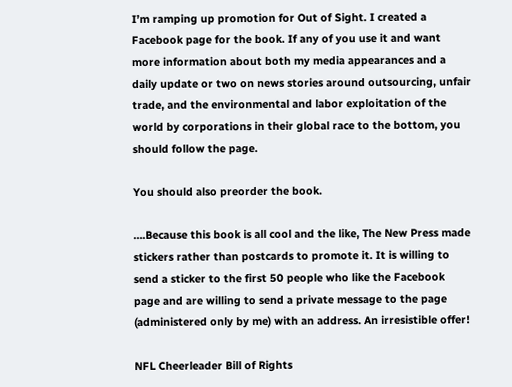I’m ramping up promotion for Out of Sight. I created a Facebook page for the book. If any of you use it and want more information about both my media appearances and a daily update or two on news stories around outsourcing, unfair trade, and the environmental and labor exploitation of the world by corporations in their global race to the bottom, you should follow the page.

You should also preorder the book.

….Because this book is all cool and the like, The New Press made stickers rather than postcards to promote it. It is willing to send a sticker to the first 50 people who like the Facebook page and are willing to send a private message to the page (administered only by me) with an address. An irresistible offer!

NFL Cheerleader Bill of Rights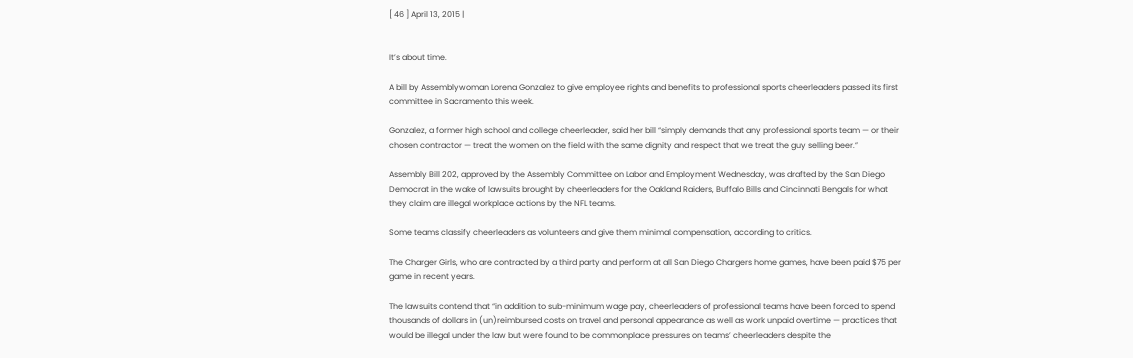[ 46 ] April 13, 2015 |


It’s about time.

A bill by Assemblywoman Lorena Gonzalez to give employee rights and benefits to professional sports cheerleaders passed its first committee in Sacramento this week.

Gonzalez, a former high school and college cheerleader, said her bill “simply demands that any professional sports team — or their chosen contractor — treat the women on the field with the same dignity and respect that we treat the guy selling beer.”

Assembly Bill 202, approved by the Assembly Committee on Labor and Employment Wednesday, was drafted by the San Diego Democrat in the wake of lawsuits brought by cheerleaders for the Oakland Raiders, Buffalo Bills and Cincinnati Bengals for what they claim are illegal workplace actions by the NFL teams.

Some teams classify cheerleaders as volunteers and give them minimal compensation, according to critics.

The Charger Girls, who are contracted by a third party and perform at all San Diego Chargers home games, have been paid $75 per game in recent years.

The lawsuits contend that “in addition to sub-minimum wage pay, cheerleaders of professional teams have been forced to spend thousands of dollars in (un)reimbursed costs on travel and personal appearance as well as work unpaid overtime — practices that would be illegal under the law but were found to be commonplace pressures on teams’ cheerleaders despite the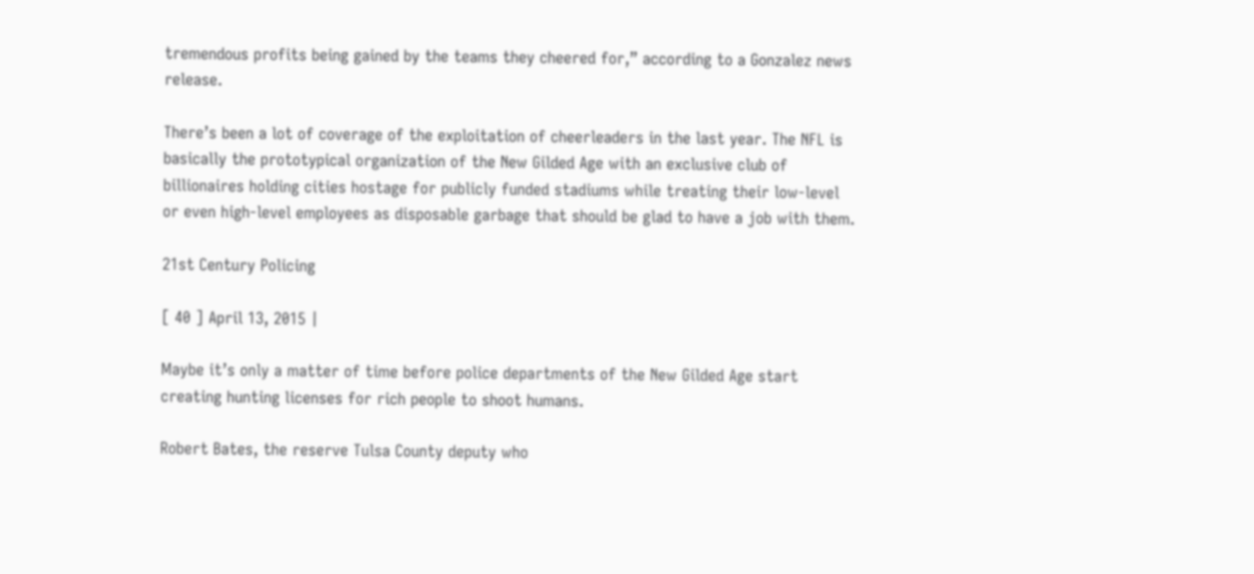tremendous profits being gained by the teams they cheered for,” according to a Gonzalez news release.

There’s been a lot of coverage of the exploitation of cheerleaders in the last year. The NFL is basically the prototypical organization of the New Gilded Age with an exclusive club of billionaires holding cities hostage for publicly funded stadiums while treating their low-level or even high-level employees as disposable garbage that should be glad to have a job with them.

21st Century Policing

[ 40 ] April 13, 2015 |

Maybe it’s only a matter of time before police departments of the New Gilded Age start creating hunting licenses for rich people to shoot humans.

Robert Bates, the reserve Tulsa County deputy who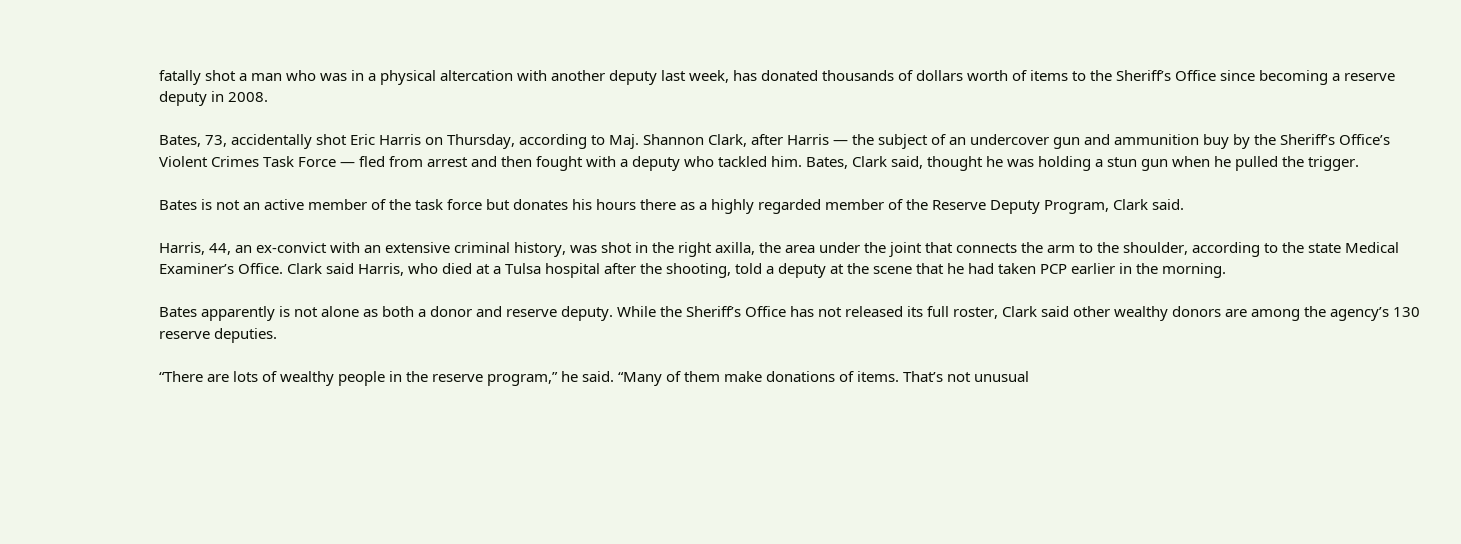fatally shot a man who was in a physical altercation with another deputy last week, has donated thousands of dollars worth of items to the Sheriff’s Office since becoming a reserve deputy in 2008.

Bates, 73, accidentally shot Eric Harris on Thursday, according to Maj. Shannon Clark, after Harris — the subject of an undercover gun and ammunition buy by the Sheriff’s Office’s Violent Crimes Task Force — fled from arrest and then fought with a deputy who tackled him. Bates, Clark said, thought he was holding a stun gun when he pulled the trigger.

Bates is not an active member of the task force but donates his hours there as a highly regarded member of the Reserve Deputy Program, Clark said.

Harris, 44, an ex-convict with an extensive criminal history, was shot in the right axilla, the area under the joint that connects the arm to the shoulder, according to the state Medical Examiner’s Office. Clark said Harris, who died at a Tulsa hospital after the shooting, told a deputy at the scene that he had taken PCP earlier in the morning.

Bates apparently is not alone as both a donor and reserve deputy. While the Sheriff’s Office has not released its full roster, Clark said other wealthy donors are among the agency’s 130 reserve deputies.

“There are lots of wealthy people in the reserve program,” he said. “Many of them make donations of items. That’s not unusual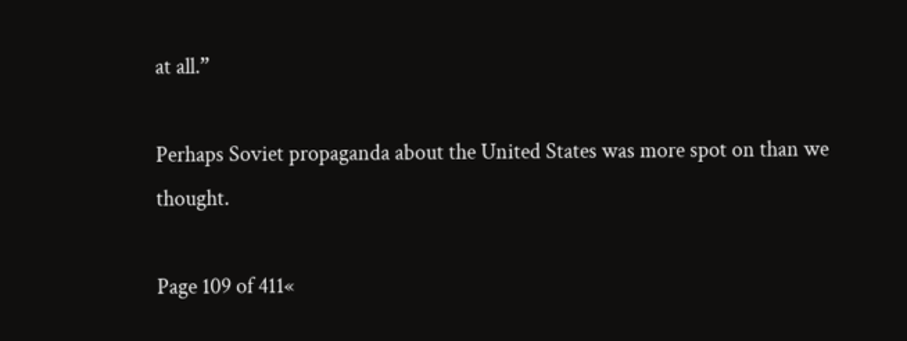at all.”

Perhaps Soviet propaganda about the United States was more spot on than we thought.

Page 109 of 411«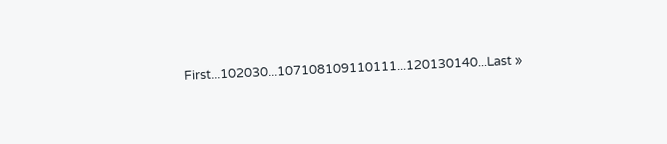First...102030...107108109110111...120130140...Last »